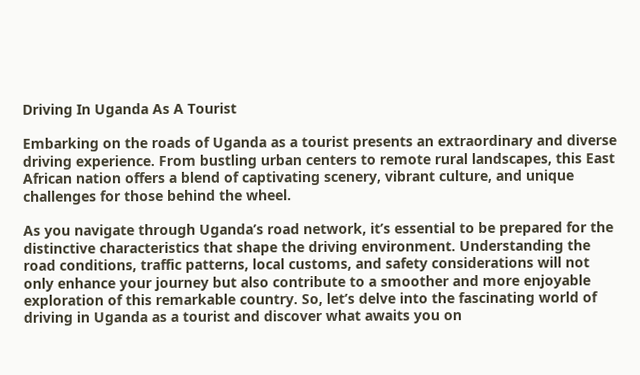Driving In Uganda As A Tourist

Embarking on the roads of Uganda as a tourist presents an extraordinary and diverse driving experience. From bustling urban centers to remote rural landscapes, this East African nation offers a blend of captivating scenery, vibrant culture, and unique challenges for those behind the wheel.

As you navigate through Uganda’s road network, it’s essential to be prepared for the distinctive characteristics that shape the driving environment. Understanding the road conditions, traffic patterns, local customs, and safety considerations will not only enhance your journey but also contribute to a smoother and more enjoyable exploration of this remarkable country. So, let’s delve into the fascinating world of driving in Uganda as a tourist and discover what awaits you on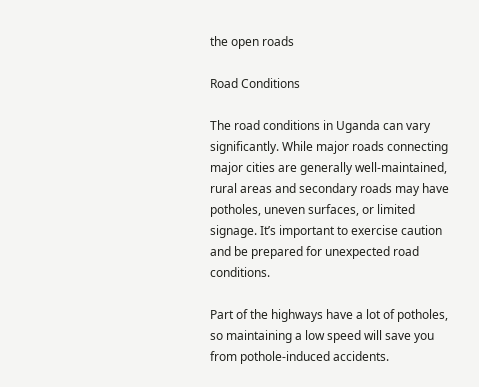the open roads

Road Conditions

The road conditions in Uganda can vary significantly. While major roads connecting major cities are generally well-maintained, rural areas and secondary roads may have potholes, uneven surfaces, or limited signage. It’s important to exercise caution and be prepared for unexpected road conditions.

Part of the highways have a lot of potholes, so maintaining a low speed will save you from pothole-induced accidents.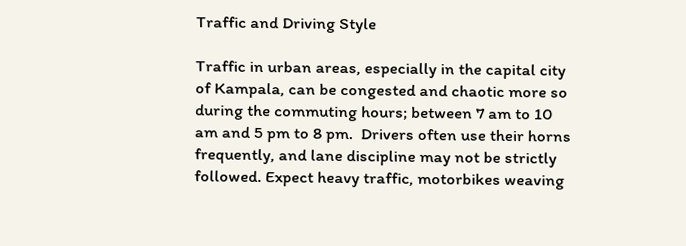Traffic and Driving Style

Traffic in urban areas, especially in the capital city of Kampala, can be congested and chaotic more so during the commuting hours; between 7 am to 10 am and 5 pm to 8 pm.  Drivers often use their horns frequently, and lane discipline may not be strictly followed. Expect heavy traffic, motorbikes weaving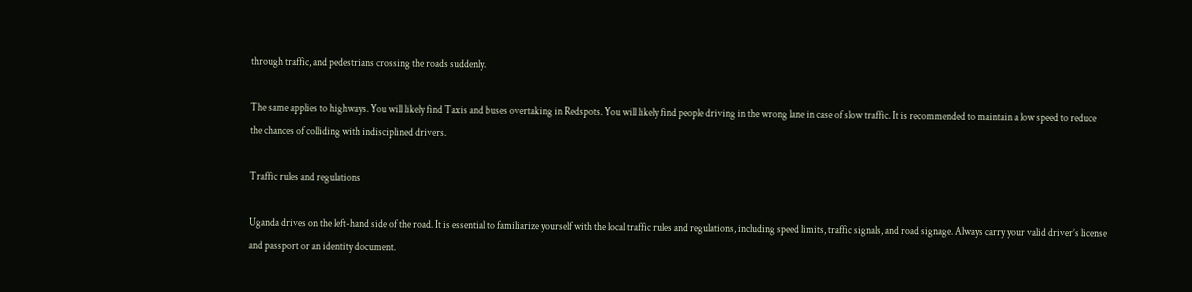through traffic, and pedestrians crossing the roads suddenly.

The same applies to highways. You will likely find Taxis and buses overtaking in Redspots. You will likely find people driving in the wrong lane in case of slow traffic. It is recommended to maintain a low speed to reduce the chances of colliding with indisciplined drivers.

Traffic rules and regulations

Uganda drives on the left-hand side of the road. It is essential to familiarize yourself with the local traffic rules and regulations, including speed limits, traffic signals, and road signage. Always carry your valid driver’s license and passport or an identity document.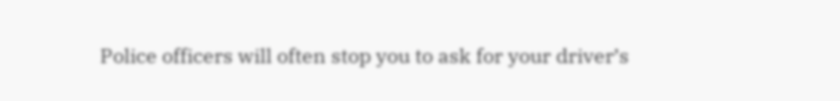Police officers will often stop you to ask for your driver’s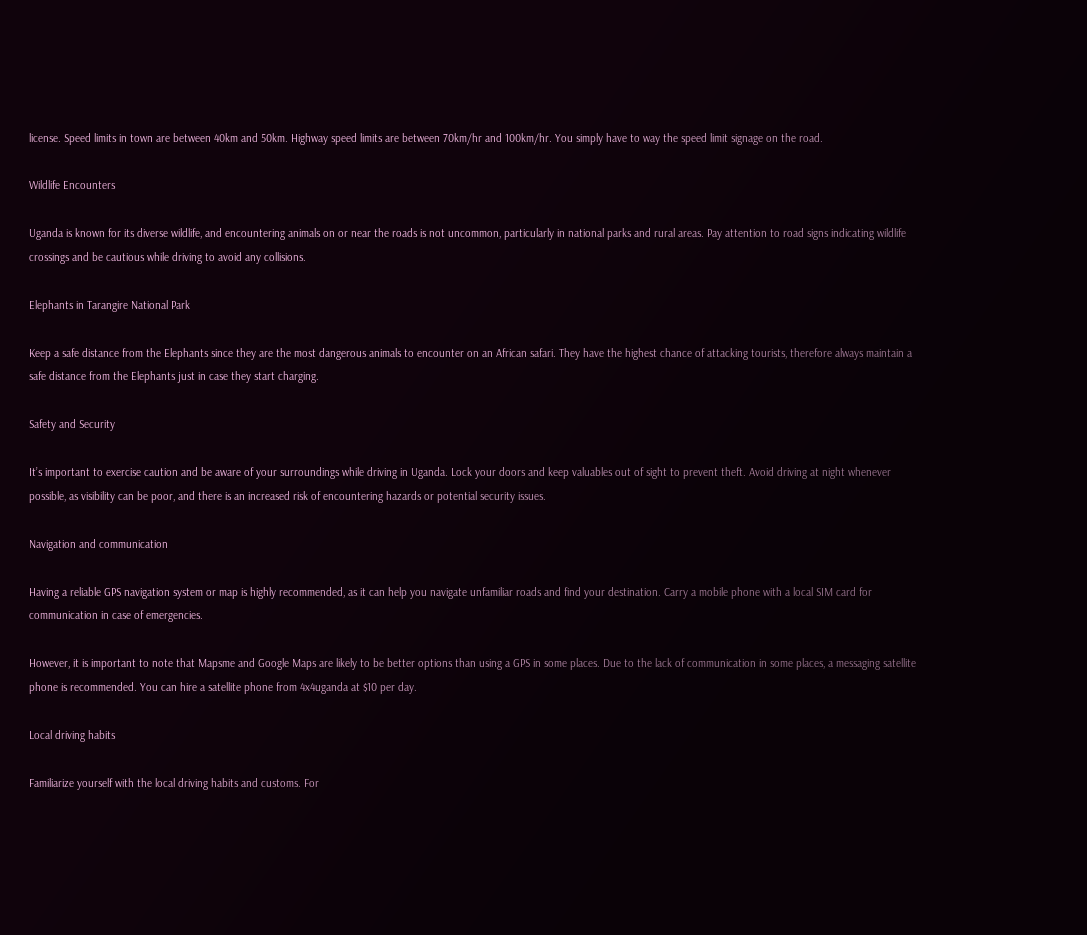license. Speed limits in town are between 40km and 50km. Highway speed limits are between 70km/hr and 100km/hr. You simply have to way the speed limit signage on the road.

Wildlife Encounters

Uganda is known for its diverse wildlife, and encountering animals on or near the roads is not uncommon, particularly in national parks and rural areas. Pay attention to road signs indicating wildlife crossings and be cautious while driving to avoid any collisions.

Elephants in Tarangire National Park

Keep a safe distance from the Elephants since they are the most dangerous animals to encounter on an African safari. They have the highest chance of attacking tourists, therefore always maintain a safe distance from the Elephants just in case they start charging.

Safety and Security

It’s important to exercise caution and be aware of your surroundings while driving in Uganda. Lock your doors and keep valuables out of sight to prevent theft. Avoid driving at night whenever possible, as visibility can be poor, and there is an increased risk of encountering hazards or potential security issues.

Navigation and communication

Having a reliable GPS navigation system or map is highly recommended, as it can help you navigate unfamiliar roads and find your destination. Carry a mobile phone with a local SIM card for communication in case of emergencies.

However, it is important to note that Mapsme and Google Maps are likely to be better options than using a GPS in some places. Due to the lack of communication in some places, a messaging satellite phone is recommended. You can hire a satellite phone from 4x4uganda at $10 per day.

Local driving habits

Familiarize yourself with the local driving habits and customs. For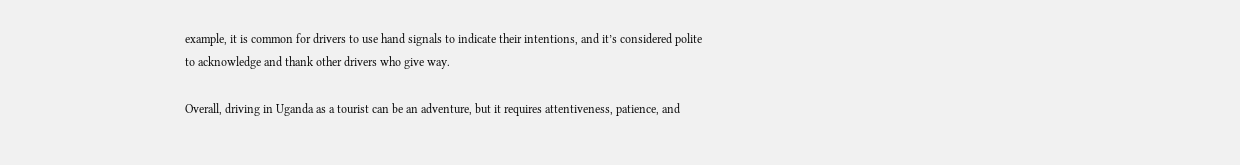example, it is common for drivers to use hand signals to indicate their intentions, and it’s considered polite to acknowledge and thank other drivers who give way.

Overall, driving in Uganda as a tourist can be an adventure, but it requires attentiveness, patience, and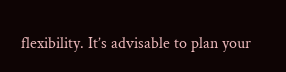flexibility. It’s advisable to plan your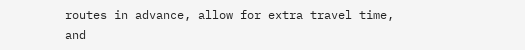routes in advance, allow for extra travel time, and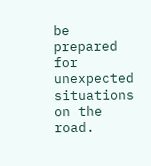be prepared for unexpected situations on the road.